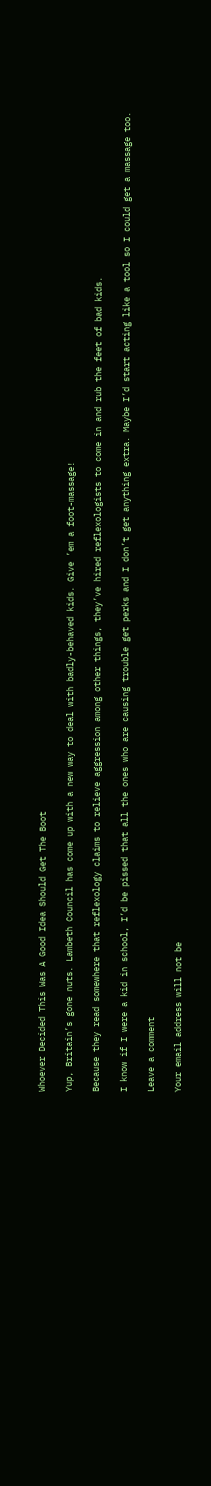Whoever Decided This Was A Good Idea Should Get The Boot

Yup, Britain’s gone nuts. Lambeth Council has come up with a new way to deal with badly-behaved kids. Give ’em a foot-massage!

Because they read somewhere that reflexology claims to relieve aggression among other things, they’ve hired reflexologists to come in and rub the feet of bad kids.

I know if I were a kid in school, I’d be pissed that all the ones who are causing trouble get perks and I don’t get anything extra. Maybe I’d start acting like a tool so I could get a massage too.

Leave a comment

Your email address will not be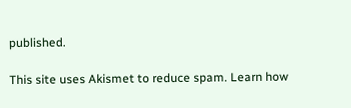published.

This site uses Akismet to reduce spam. Learn how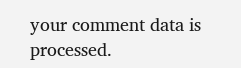your comment data is processed.